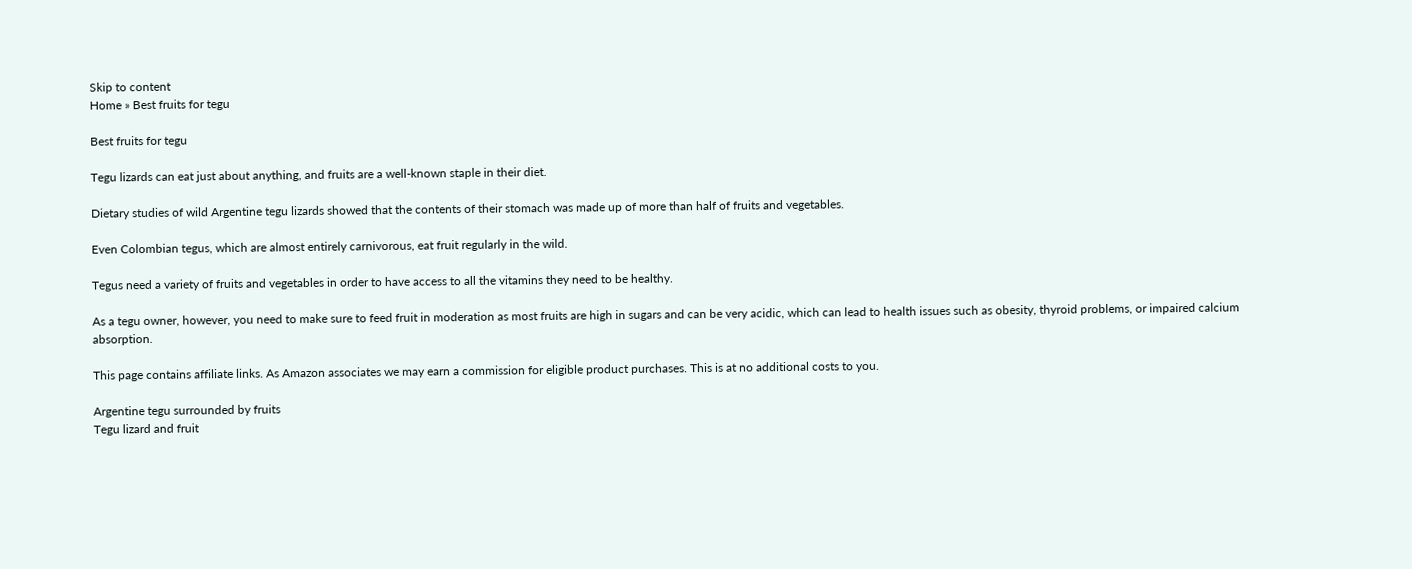Skip to content
Home » Best fruits for tegu

Best fruits for tegu

Tegu lizards can eat just about anything, and fruits are a well-known staple in their diet.

Dietary studies of wild Argentine tegu lizards showed that the contents of their stomach was made up of more than half of fruits and vegetables.

Even Colombian tegus, which are almost entirely carnivorous, eat fruit regularly in the wild.

Tegus need a variety of fruits and vegetables in order to have access to all the vitamins they need to be healthy.

As a tegu owner, however, you need to make sure to feed fruit in moderation as most fruits are high in sugars and can be very acidic, which can lead to health issues such as obesity, thyroid problems, or impaired calcium absorption.

This page contains affiliate links. As Amazon associates we may earn a commission for eligible product purchases. This is at no additional costs to you.

Argentine tegu surrounded by fruits
Tegu lizard and fruit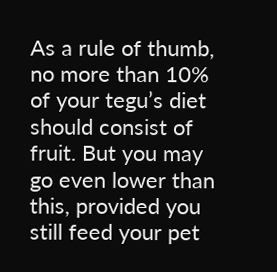As a rule of thumb, no more than 10% of your tegu’s diet should consist of fruit. But you may go even lower than this, provided you still feed your pet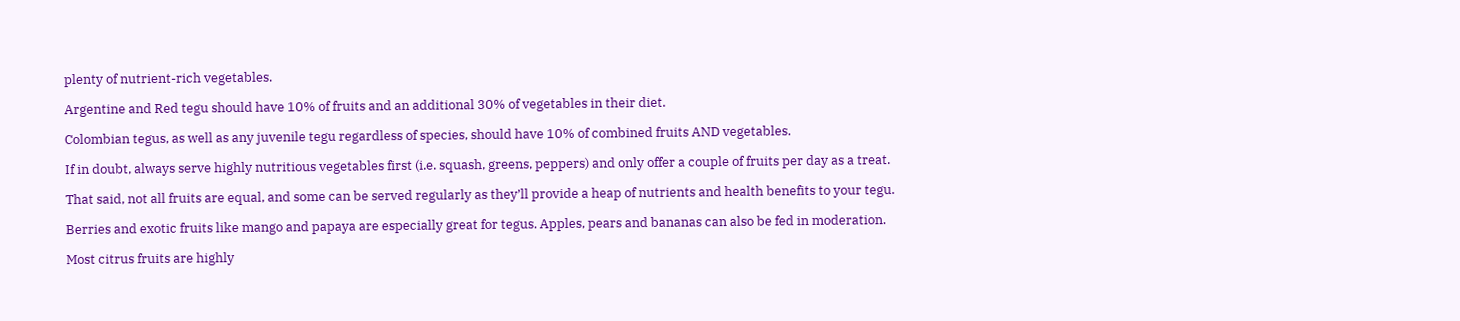plenty of nutrient-rich vegetables.

Argentine and Red tegu should have 10% of fruits and an additional 30% of vegetables in their diet.

Colombian tegus, as well as any juvenile tegu regardless of species, should have 10% of combined fruits AND vegetables.

If in doubt, always serve highly nutritious vegetables first (i.e. squash, greens, peppers) and only offer a couple of fruits per day as a treat.

That said, not all fruits are equal, and some can be served regularly as they’ll provide a heap of nutrients and health benefits to your tegu.

Berries and exotic fruits like mango and papaya are especially great for tegus. Apples, pears and bananas can also be fed in moderation.

Most citrus fruits are highly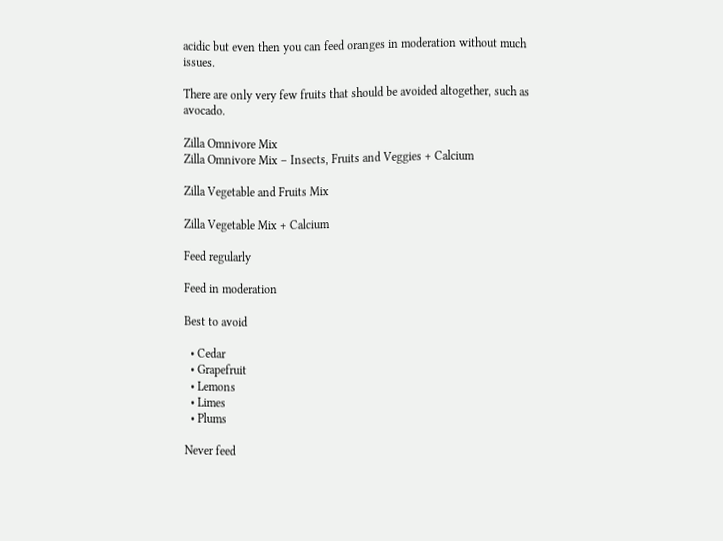acidic but even then you can feed oranges in moderation without much issues.

There are only very few fruits that should be avoided altogether, such as avocado.

Zilla Omnivore Mix
Zilla Omnivore Mix – Insects, Fruits and Veggies + Calcium

Zilla Vegetable and Fruits Mix

Zilla Vegetable Mix + Calcium

Feed regularly

Feed in moderation

Best to avoid

  • Cedar
  • Grapefruit
  • Lemons
  • Limes
  • Plums

Never feed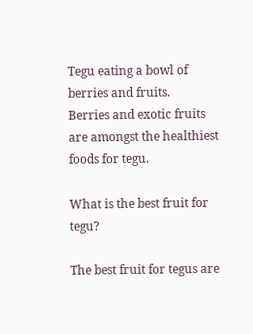Tegu eating a bowl of berries and fruits.
Berries and exotic fruits are amongst the healthiest foods for tegu.

What is the best fruit for tegu?

The best fruit for tegus are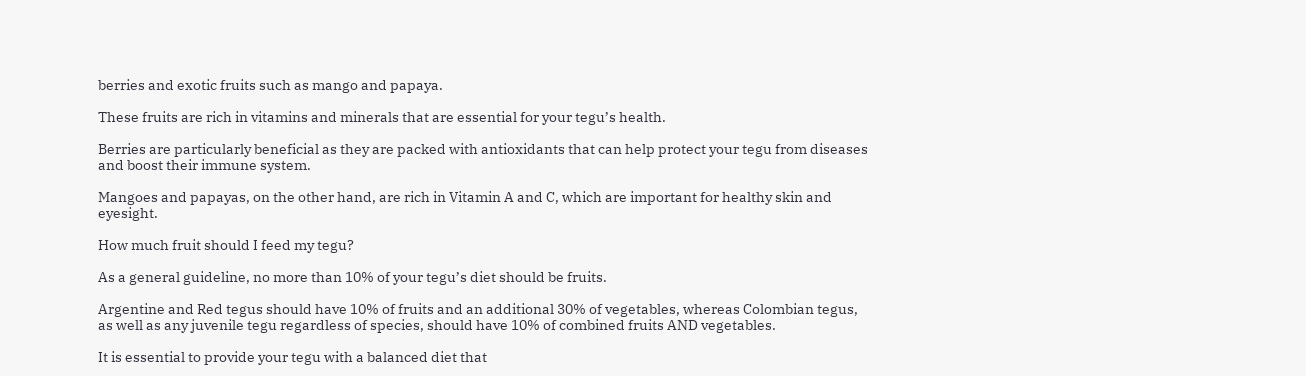berries and exotic fruits such as mango and papaya.

These fruits are rich in vitamins and minerals that are essential for your tegu’s health.

Berries are particularly beneficial as they are packed with antioxidants that can help protect your tegu from diseases and boost their immune system.

Mangoes and papayas, on the other hand, are rich in Vitamin A and C, which are important for healthy skin and eyesight.

How much fruit should I feed my tegu?

As a general guideline, no more than 10% of your tegu’s diet should be fruits.

Argentine and Red tegus should have 10% of fruits and an additional 30% of vegetables, whereas Colombian tegus, as well as any juvenile tegu regardless of species, should have 10% of combined fruits AND vegetables.

It is essential to provide your tegu with a balanced diet that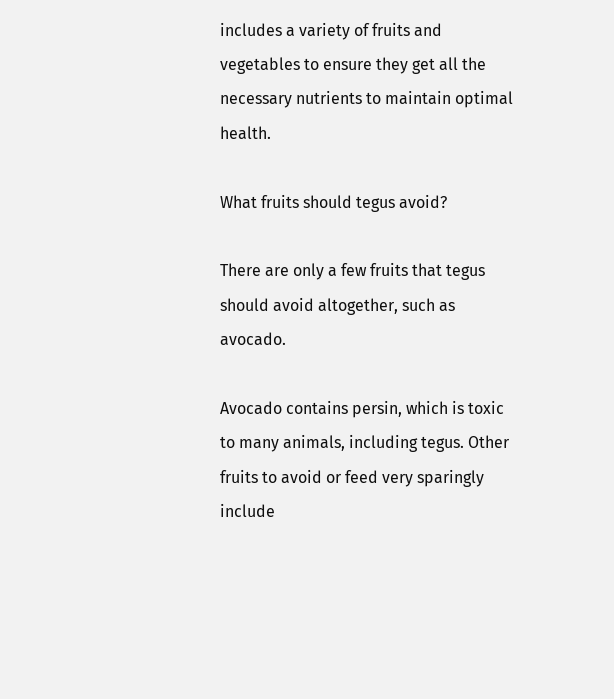includes a variety of fruits and vegetables to ensure they get all the necessary nutrients to maintain optimal health.

What fruits should tegus avoid?

There are only a few fruits that tegus should avoid altogether, such as avocado.

Avocado contains persin, which is toxic to many animals, including tegus. Other fruits to avoid or feed very sparingly include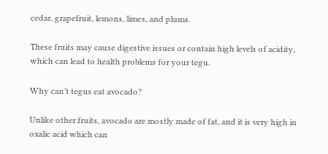cedar, grapefruit, lemons, limes, and plums.

These fruits may cause digestive issues or contain high levels of acidity, which can lead to health problems for your tegu.

Why can’t tegus eat avocado?

Unlike other fruits, avocado are mostly made of fat, and it is very high in oxalic acid which can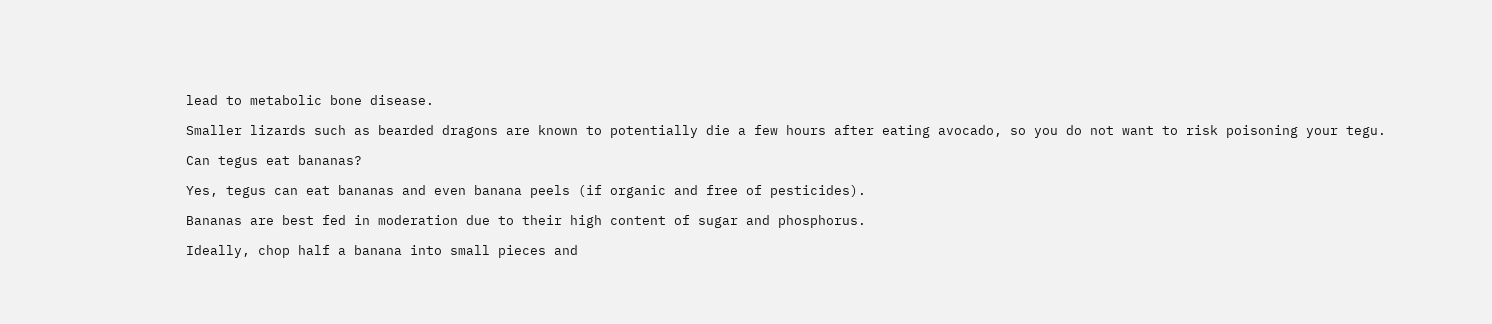lead to metabolic bone disease.

Smaller lizards such as bearded dragons are known to potentially die a few hours after eating avocado, so you do not want to risk poisoning your tegu.

Can tegus eat bananas?

Yes, tegus can eat bananas and even banana peels (if organic and free of pesticides).

Bananas are best fed in moderation due to their high content of sugar and phosphorus.

Ideally, chop half a banana into small pieces and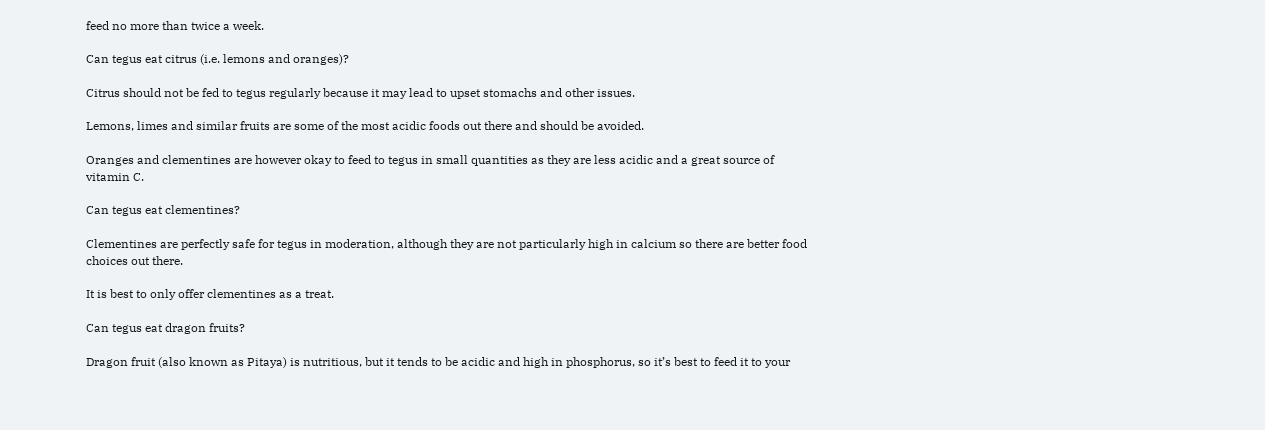feed no more than twice a week.

Can tegus eat citrus (i.e. lemons and oranges)?

Citrus should not be fed to tegus regularly because it may lead to upset stomachs and other issues.

Lemons, limes and similar fruits are some of the most acidic foods out there and should be avoided.

Oranges and clementines are however okay to feed to tegus in small quantities as they are less acidic and a great source of vitamin C.

Can tegus eat clementines?

Clementines are perfectly safe for tegus in moderation, although they are not particularly high in calcium so there are better food choices out there.

It is best to only offer clementines as a treat.

Can tegus eat dragon fruits?

Dragon fruit (also known as Pitaya) is nutritious, but it tends to be acidic and high in phosphorus, so it’s best to feed it to your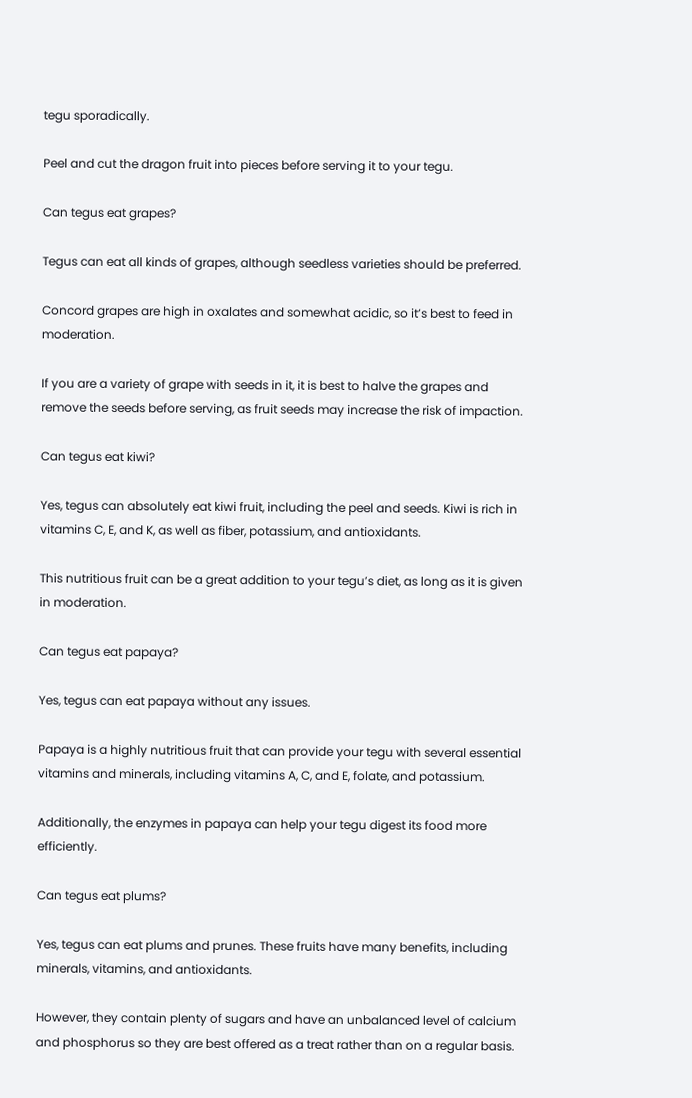tegu sporadically.

Peel and cut the dragon fruit into pieces before serving it to your tegu.

Can tegus eat grapes?

Tegus can eat all kinds of grapes, although seedless varieties should be preferred.

Concord grapes are high in oxalates and somewhat acidic, so it’s best to feed in moderation.

If you are a variety of grape with seeds in it, it is best to halve the grapes and remove the seeds before serving, as fruit seeds may increase the risk of impaction.

Can tegus eat kiwi?

Yes, tegus can absolutely eat kiwi fruit, including the peel and seeds. Kiwi is rich in vitamins C, E, and K, as well as fiber, potassium, and antioxidants.

This nutritious fruit can be a great addition to your tegu’s diet, as long as it is given in moderation.

Can tegus eat papaya?

Yes, tegus can eat papaya without any issues.

Papaya is a highly nutritious fruit that can provide your tegu with several essential vitamins and minerals, including vitamins A, C, and E, folate, and potassium.

Additionally, the enzymes in papaya can help your tegu digest its food more efficiently.

Can tegus eat plums?

Yes, tegus can eat plums and prunes. These fruits have many benefits, including minerals, vitamins, and antioxidants.

However, they contain plenty of sugars and have an unbalanced level of calcium and phosphorus so they are best offered as a treat rather than on a regular basis.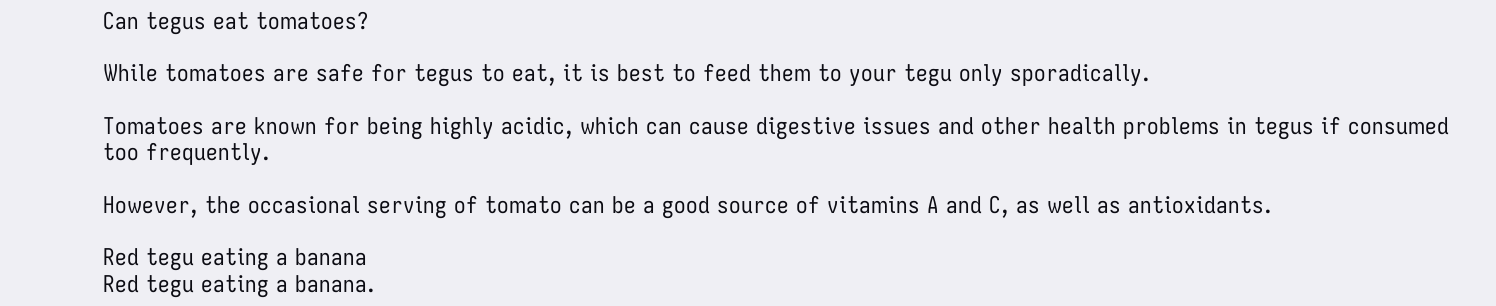Can tegus eat tomatoes?

While tomatoes are safe for tegus to eat, it is best to feed them to your tegu only sporadically.

Tomatoes are known for being highly acidic, which can cause digestive issues and other health problems in tegus if consumed too frequently.

However, the occasional serving of tomato can be a good source of vitamins A and C, as well as antioxidants.

Red tegu eating a banana
Red tegu eating a banana.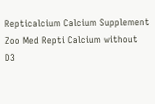Repticalcium Calcium Supplement
Zoo Med Repti Calcium without D3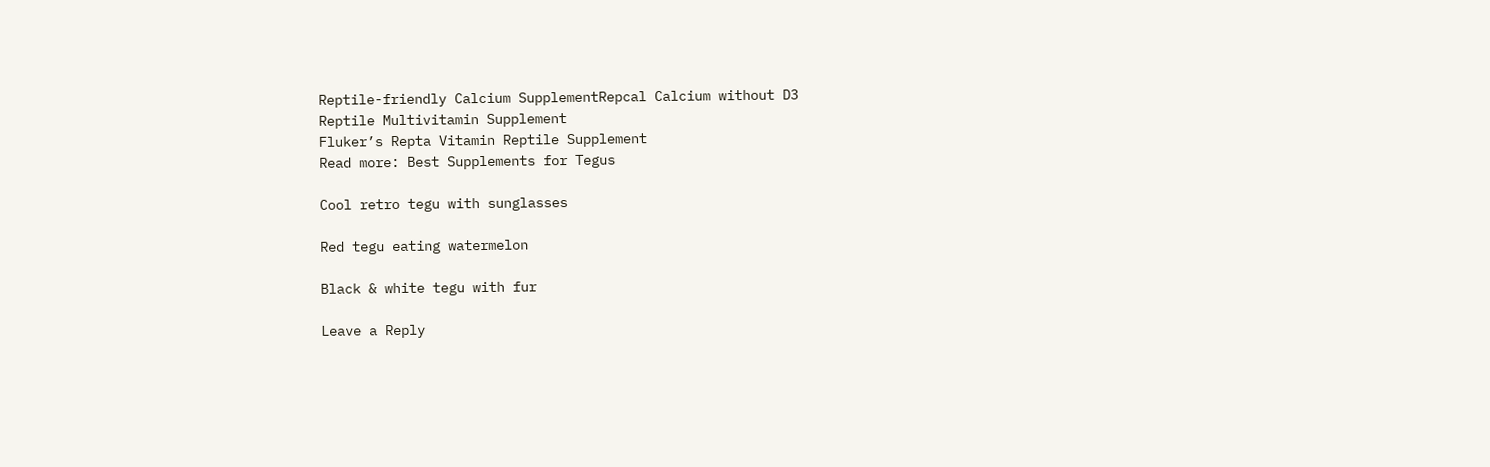Reptile-friendly Calcium SupplementRepcal Calcium without D3
Reptile Multivitamin Supplement
Fluker’s Repta Vitamin Reptile Supplement
Read more: Best Supplements for Tegus

Cool retro tegu with sunglasses

Red tegu eating watermelon

Black & white tegu with fur

Leave a Reply